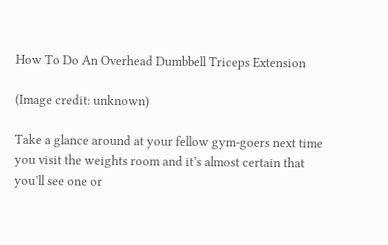How To Do An Overhead Dumbbell Triceps Extension

(Image credit: unknown)

Take a glance around at your fellow gym-goers next time you visit the weights room and it’s almost certain that you’ll see one or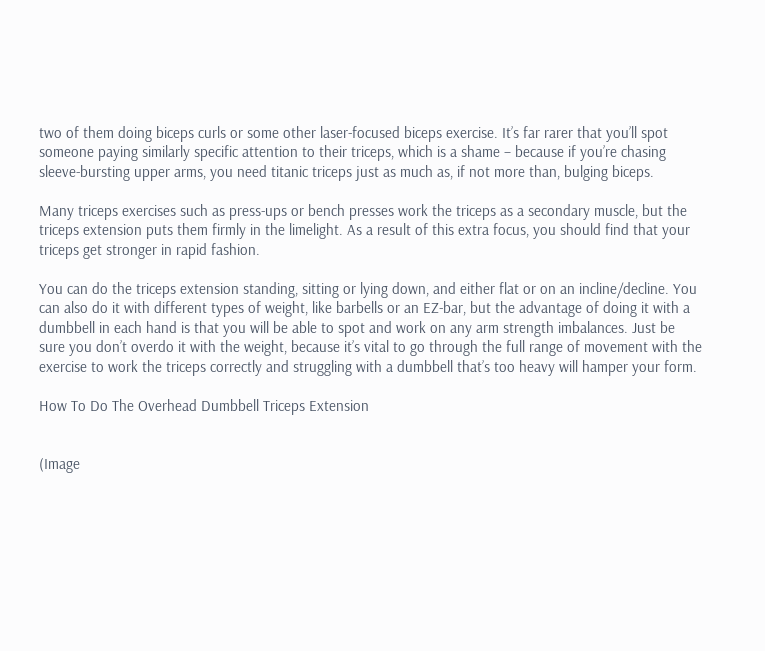two of them doing biceps curls or some other laser-focused biceps exercise. It’s far rarer that you’ll spot someone paying similarly specific attention to their triceps, which is a shame – because if you’re chasing sleeve-bursting upper arms, you need titanic triceps just as much as, if not more than, bulging biceps.

Many triceps exercises such as press-ups or bench presses work the triceps as a secondary muscle, but the triceps extension puts them firmly in the limelight. As a result of this extra focus, you should find that your triceps get stronger in rapid fashion.

You can do the triceps extension standing, sitting or lying down, and either flat or on an incline/decline. You can also do it with different types of weight, like barbells or an EZ-bar, but the advantage of doing it with a dumbbell in each hand is that you will be able to spot and work on any arm strength imbalances. Just be sure you don’t overdo it with the weight, because it’s vital to go through the full range of movement with the exercise to work the triceps correctly and struggling with a dumbbell that’s too heavy will hamper your form.

How To Do The Overhead Dumbbell Triceps Extension


(Image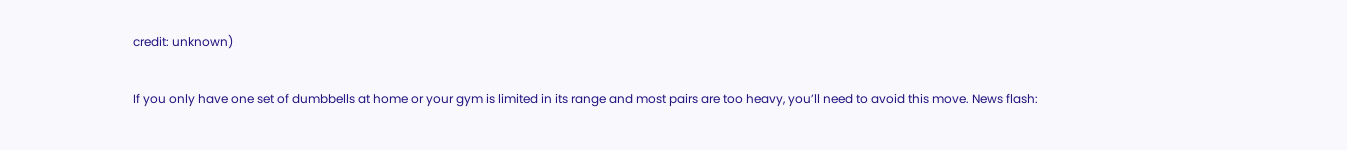credit: unknown)

If you only have one set of dumbbells at home or your gym is limited in its range and most pairs are too heavy, you’ll need to avoid this move. News flash: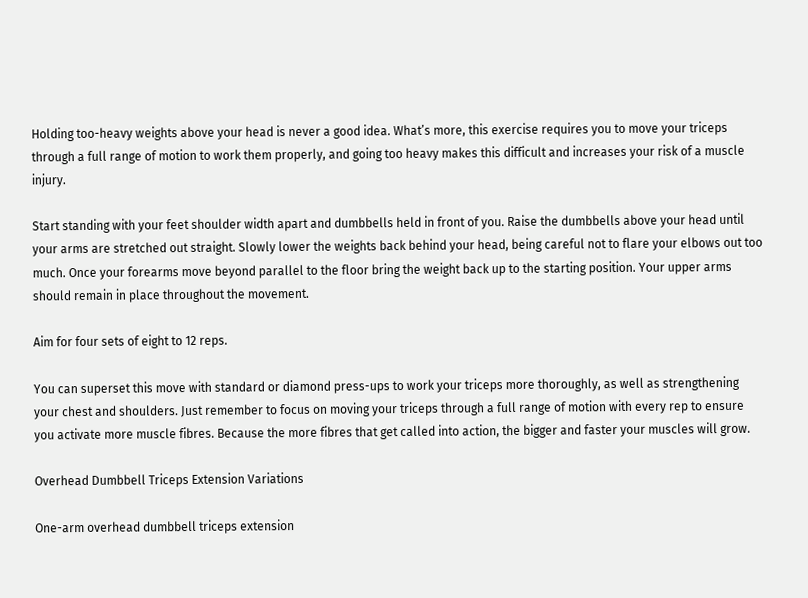Holding too-heavy weights above your head is never a good idea. What’s more, this exercise requires you to move your triceps through a full range of motion to work them properly, and going too heavy makes this difficult and increases your risk of a muscle injury.

Start standing with your feet shoulder width apart and dumbbells held in front of you. Raise the dumbbells above your head until your arms are stretched out straight. Slowly lower the weights back behind your head, being careful not to flare your elbows out too much. Once your forearms move beyond parallel to the floor bring the weight back up to the starting position. Your upper arms should remain in place throughout the movement.

Aim for four sets of eight to 12 reps.

You can superset this move with standard or diamond press-ups to work your triceps more thoroughly, as well as strengthening your chest and shoulders. Just remember to focus on moving your triceps through a full range of motion with every rep to ensure you activate more muscle fibres. Because the more fibres that get called into action, the bigger and faster your muscles will grow.

Overhead Dumbbell Triceps Extension Variations

One-arm overhead dumbbell triceps extension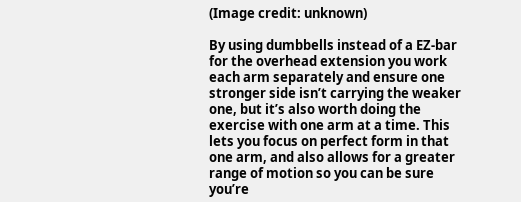(Image credit: unknown)

By using dumbbells instead of a EZ-bar for the overhead extension you work each arm separately and ensure one stronger side isn’t carrying the weaker one, but it’s also worth doing the exercise with one arm at a time. This lets you focus on perfect form in that one arm, and also allows for a greater range of motion so you can be sure you’re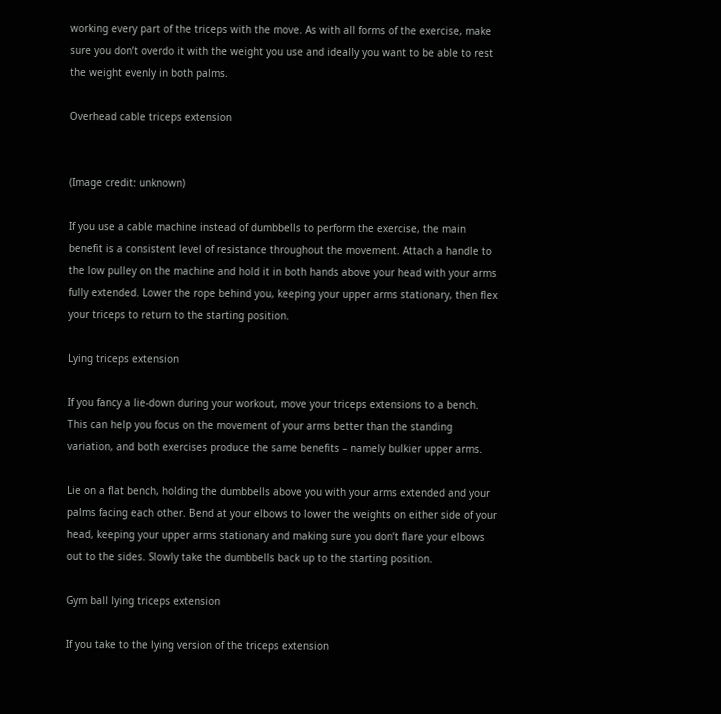working every part of the triceps with the move. As with all forms of the exercise, make sure you don’t overdo it with the weight you use and ideally you want to be able to rest the weight evenly in both palms.

Overhead cable triceps extension


(Image credit: unknown)

If you use a cable machine instead of dumbbells to perform the exercise, the main benefit is a consistent level of resistance throughout the movement. Attach a handle to the low pulley on the machine and hold it in both hands above your head with your arms fully extended. Lower the rope behind you, keeping your upper arms stationary, then flex your triceps to return to the starting position.

Lying triceps extension

If you fancy a lie-down during your workout, move your triceps extensions to a bench. This can help you focus on the movement of your arms better than the standing variation, and both exercises produce the same benefits – namely bulkier upper arms.

Lie on a flat bench, holding the dumbbells above you with your arms extended and your palms facing each other. Bend at your elbows to lower the weights on either side of your head, keeping your upper arms stationary and making sure you don’t flare your elbows out to the sides. Slowly take the dumbbells back up to the starting position.

Gym ball lying triceps extension

If you take to the lying version of the triceps extension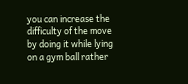you can increase the difficulty of the move by doing it while lying on a gym ball rather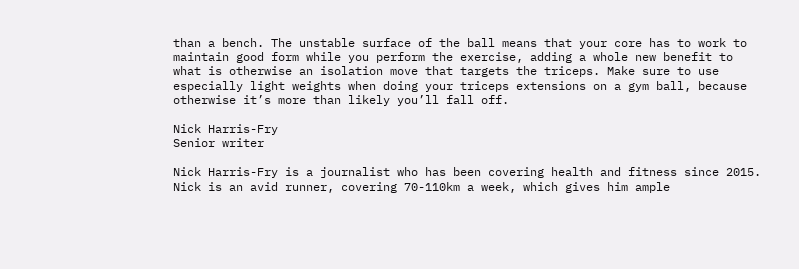than a bench. The unstable surface of the ball means that your core has to work to maintain good form while you perform the exercise, adding a whole new benefit to what is otherwise an isolation move that targets the triceps. Make sure to use especially light weights when doing your triceps extensions on a gym ball, because otherwise it’s more than likely you’ll fall off.

Nick Harris-Fry
Senior writer

Nick Harris-Fry is a journalist who has been covering health and fitness since 2015. Nick is an avid runner, covering 70-110km a week, which gives him ample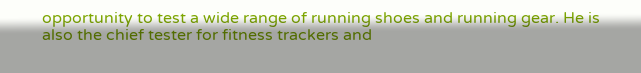opportunity to test a wide range of running shoes and running gear. He is also the chief tester for fitness trackers and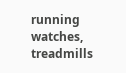running watches, treadmills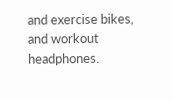and exercise bikes, and workout headphones.